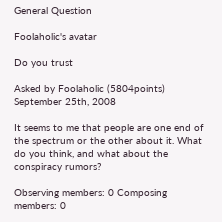General Question

Foolaholic's avatar

Do you trust

Asked by Foolaholic (5804points) September 25th, 2008

It seems to me that people are one end of the spectrum or the other about it. What do you think, and what about the conspiracy rumors?

Observing members: 0 Composing members: 0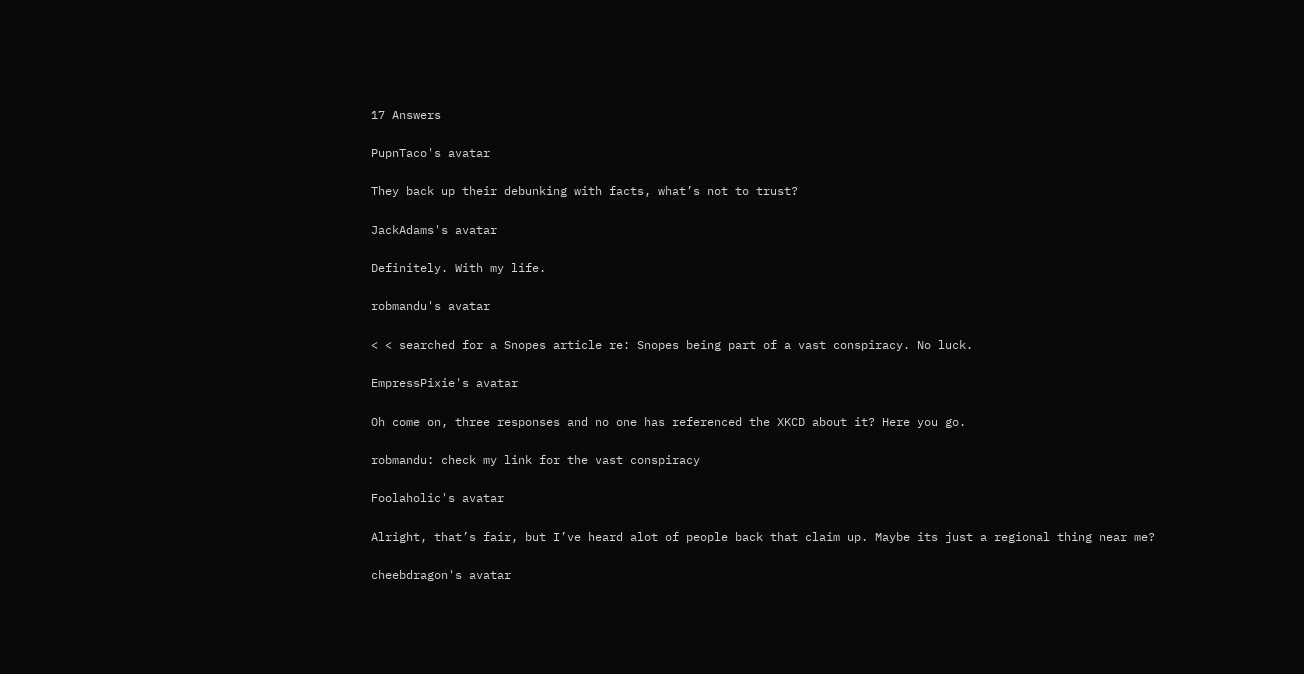17 Answers

PupnTaco's avatar

They back up their debunking with facts, what’s not to trust?

JackAdams's avatar

Definitely. With my life.

robmandu's avatar

< < searched for a Snopes article re: Snopes being part of a vast conspiracy. No luck.

EmpressPixie's avatar

Oh come on, three responses and no one has referenced the XKCD about it? Here you go.

robmandu: check my link for the vast conspiracy

Foolaholic's avatar

Alright, that’s fair, but I’ve heard alot of people back that claim up. Maybe its just a regional thing near me?

cheebdragon's avatar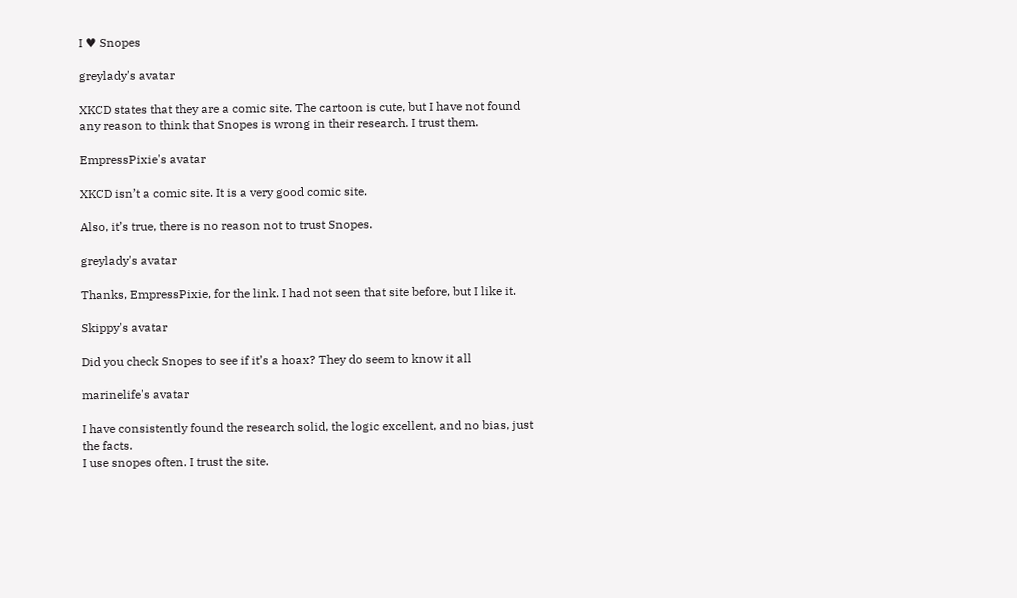I ♥ Snopes

greylady's avatar

XKCD states that they are a comic site. The cartoon is cute, but I have not found any reason to think that Snopes is wrong in their research. I trust them.

EmpressPixie's avatar

XKCD isn’t a comic site. It is a very good comic site.

Also, it’s true, there is no reason not to trust Snopes.

greylady's avatar

Thanks, EmpressPixie, for the link. I had not seen that site before, but I like it.

Skippy's avatar

Did you check Snopes to see if it’s a hoax? They do seem to know it all

marinelife's avatar

I have consistently found the research solid, the logic excellent, and no bias, just the facts.
I use snopes often. I trust the site.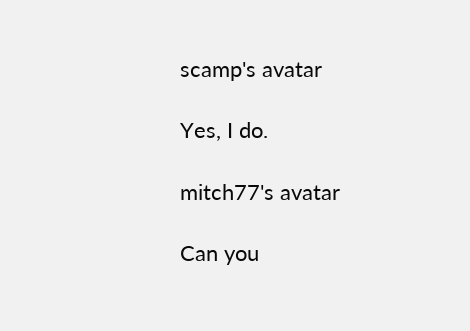scamp's avatar

Yes, I do.

mitch77's avatar

Can you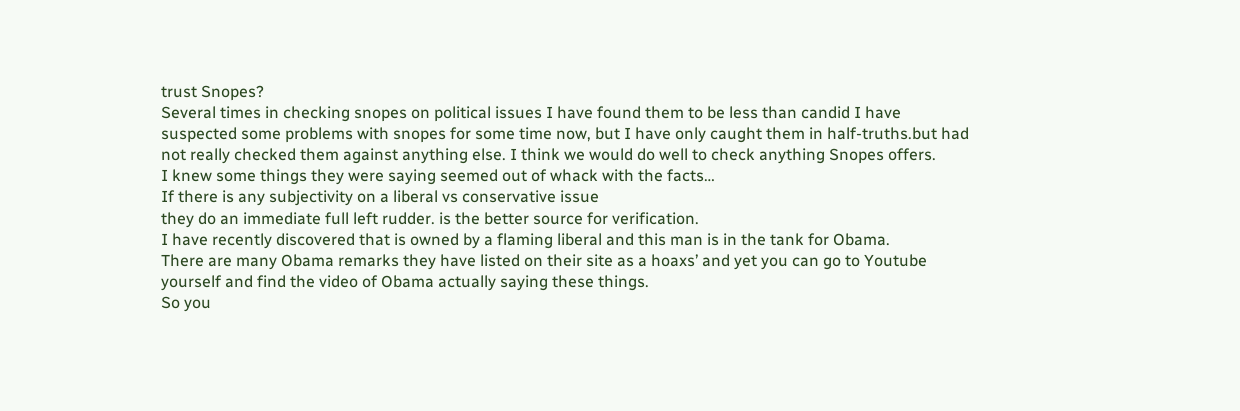trust Snopes?
Several times in checking snopes on political issues I have found them to be less than candid I have suspected some problems with snopes for some time now, but I have only caught them in half-truths.but had not really checked them against anything else. I think we would do well to check anything Snopes offers.
I knew some things they were saying seemed out of whack with the facts…
If there is any subjectivity on a liberal vs conservative issue
they do an immediate full left rudder. is the better source for verification.
I have recently discovered that is owned by a flaming liberal and this man is in the tank for Obama.
There are many Obama remarks they have listed on their site as a hoaxs’ and yet you can go to Youtube yourself and find the video of Obama actually saying these things.
So you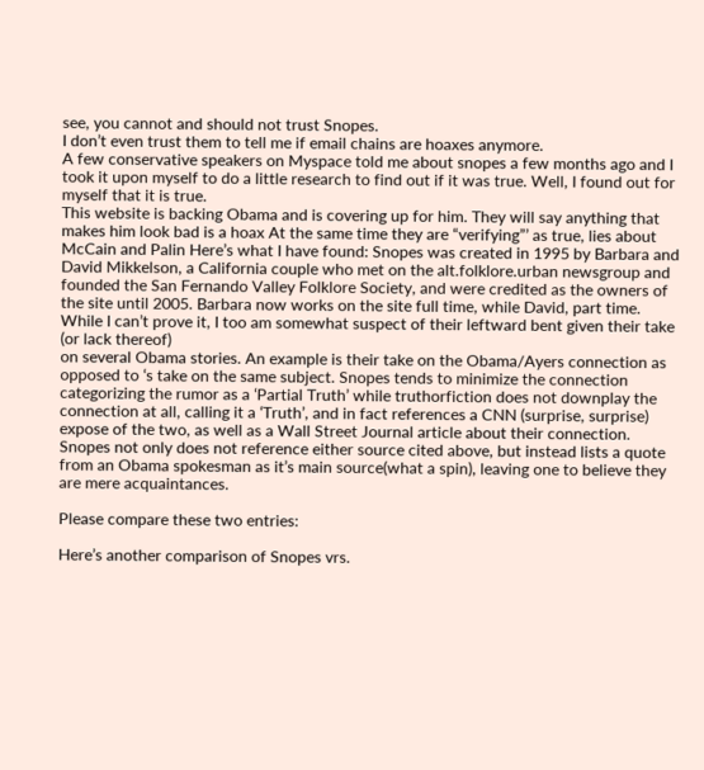see, you cannot and should not trust Snopes.
I don’t even trust them to tell me if email chains are hoaxes anymore.
A few conservative speakers on Myspace told me about snopes a few months ago and I took it upon myself to do a little research to find out if it was true. Well, I found out for myself that it is true.
This website is backing Obama and is covering up for him. They will say anything that makes him look bad is a hoax At the same time they are “verifying”’ as true, lies about McCain and Palin Here’s what I have found: Snopes was created in 1995 by Barbara and David Mikkelson, a California couple who met on the alt.folklore.urban newsgroup and founded the San Fernando Valley Folklore Society, and were credited as the owners of the site until 2005. Barbara now works on the site full time, while David, part time.
While I can’t prove it, I too am somewhat suspect of their leftward bent given their take (or lack thereof)
on several Obama stories. An example is their take on the Obama/Ayers connection as opposed to ‘s take on the same subject. Snopes tends to minimize the connection categorizing the rumor as a ‘Partial Truth’ while truthorfiction does not downplay the connection at all, calling it a ‘Truth’, and in fact references a CNN (surprise, surprise) expose of the two, as well as a Wall Street Journal article about their connection.
Snopes not only does not reference either source cited above, but instead lists a quote from an Obama spokesman as it’s main source(what a spin), leaving one to believe they are mere acquaintances.

Please compare these two entries:

Here’s another comparison of Snopes vrs.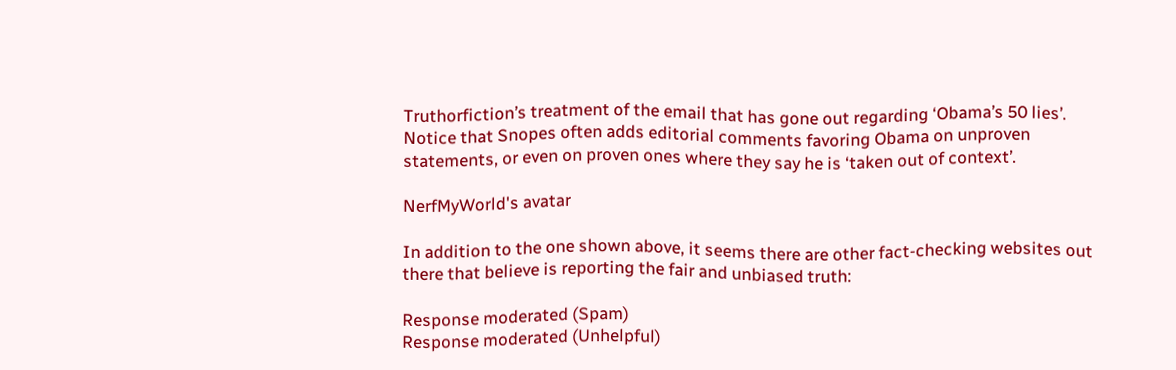Truthorfiction’s treatment of the email that has gone out regarding ‘Obama’s 50 lies’. Notice that Snopes often adds editorial comments favoring Obama on unproven statements, or even on proven ones where they say he is ‘taken out of context’.

NerfMyWorld's avatar

In addition to the one shown above, it seems there are other fact-checking websites out there that believe is reporting the fair and unbiased truth:

Response moderated (Spam)
Response moderated (Unhelpful)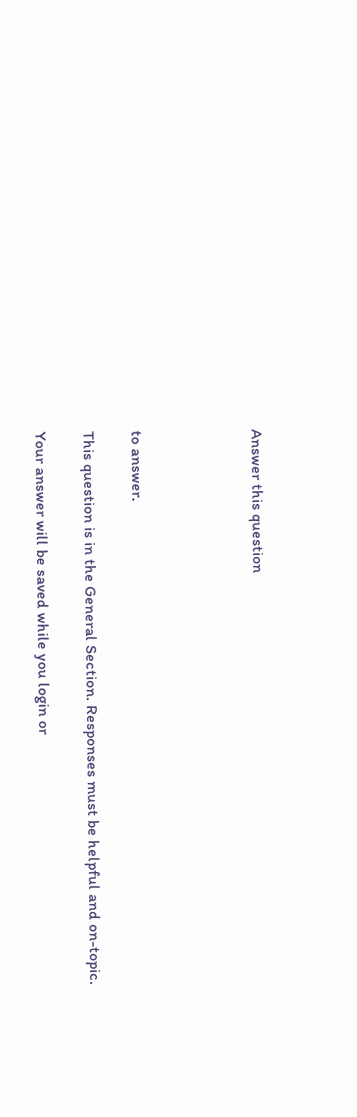Answer this question




to answer.

This question is in the General Section. Responses must be helpful and on-topic.

Your answer will be saved while you login or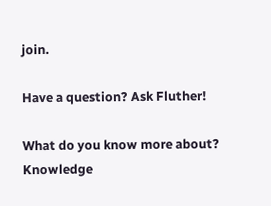join.

Have a question? Ask Fluther!

What do you know more about?
Knowledge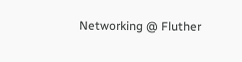Networking @ Fluther